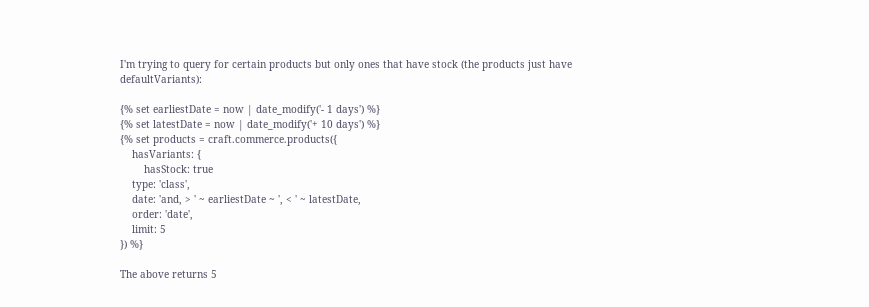I'm trying to query for certain products but only ones that have stock (the products just have defaultVariants):

{% set earliestDate = now | date_modify('- 1 days') %}
{% set latestDate = now | date_modify('+ 10 days') %}
{% set products = craft.commerce.products({
    hasVariants: {
        hasStock: true
    type: 'class',
    date: 'and, > ' ~ earliestDate ~ ', < ' ~ latestDate,
    order: 'date',
    limit: 5
}) %}

The above returns 5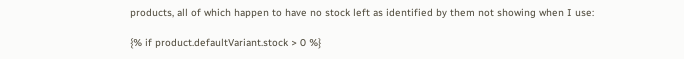products, all of which happen to have no stock left as identified by them not showing when I use:

{% if product.defaultVariant.stock > 0 %}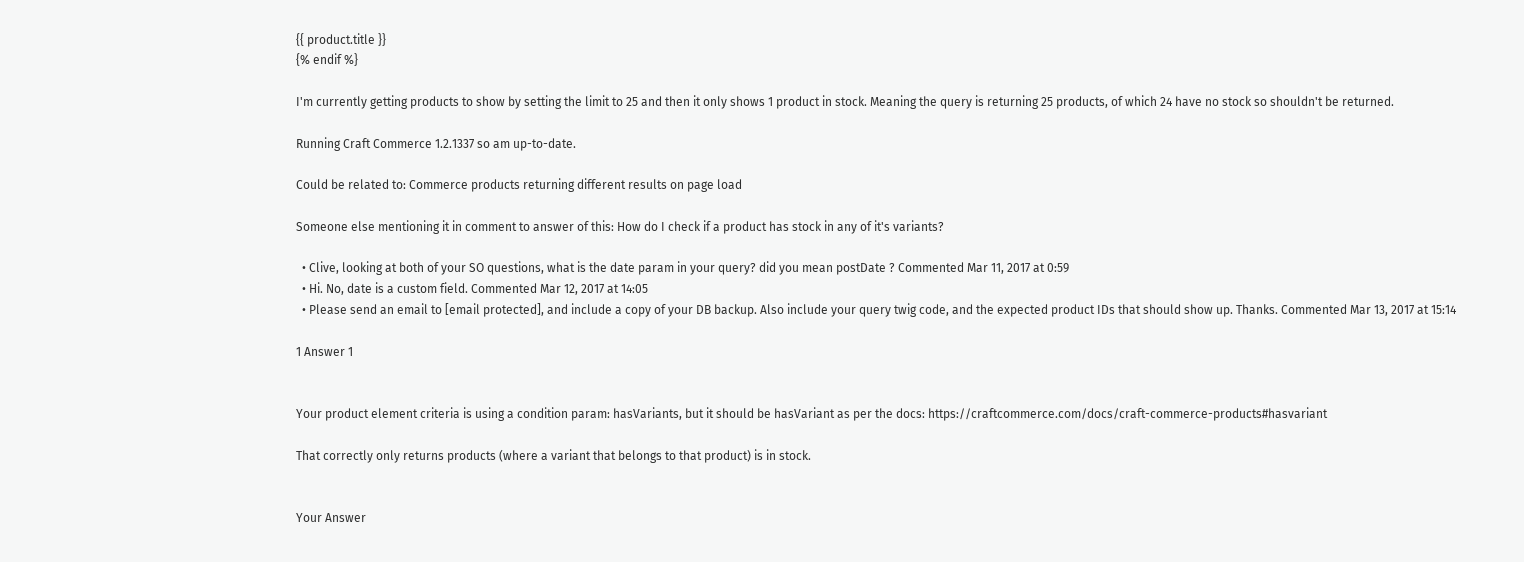{{ product.title }}
{% endif %}

I'm currently getting products to show by setting the limit to 25 and then it only shows 1 product in stock. Meaning the query is returning 25 products, of which 24 have no stock so shouldn't be returned.

Running Craft Commerce 1.2.1337 so am up-to-date.

Could be related to: Commerce products returning different results on page load

Someone else mentioning it in comment to answer of this: How do I check if a product has stock in any of it's variants?

  • Clive, looking at both of your SO questions, what is the date param in your query? did you mean postDate ? Commented Mar 11, 2017 at 0:59
  • Hi. No, date is a custom field. Commented Mar 12, 2017 at 14:05
  • Please send an email to [email protected], and include a copy of your DB backup. Also include your query twig code, and the expected product IDs that should show up. Thanks. Commented Mar 13, 2017 at 15:14

1 Answer 1


Your product element criteria is using a condition param: hasVariants, but it should be hasVariant as per the docs: https://craftcommerce.com/docs/craft-commerce-products#hasvariant

That correctly only returns products (where a variant that belongs to that product) is in stock.


Your Answer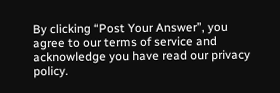By clicking “Post Your Answer”, you agree to our terms of service and acknowledge you have read our privacy policy.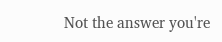Not the answer you're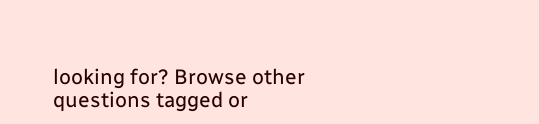looking for? Browse other questions tagged or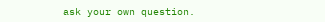ask your own question.